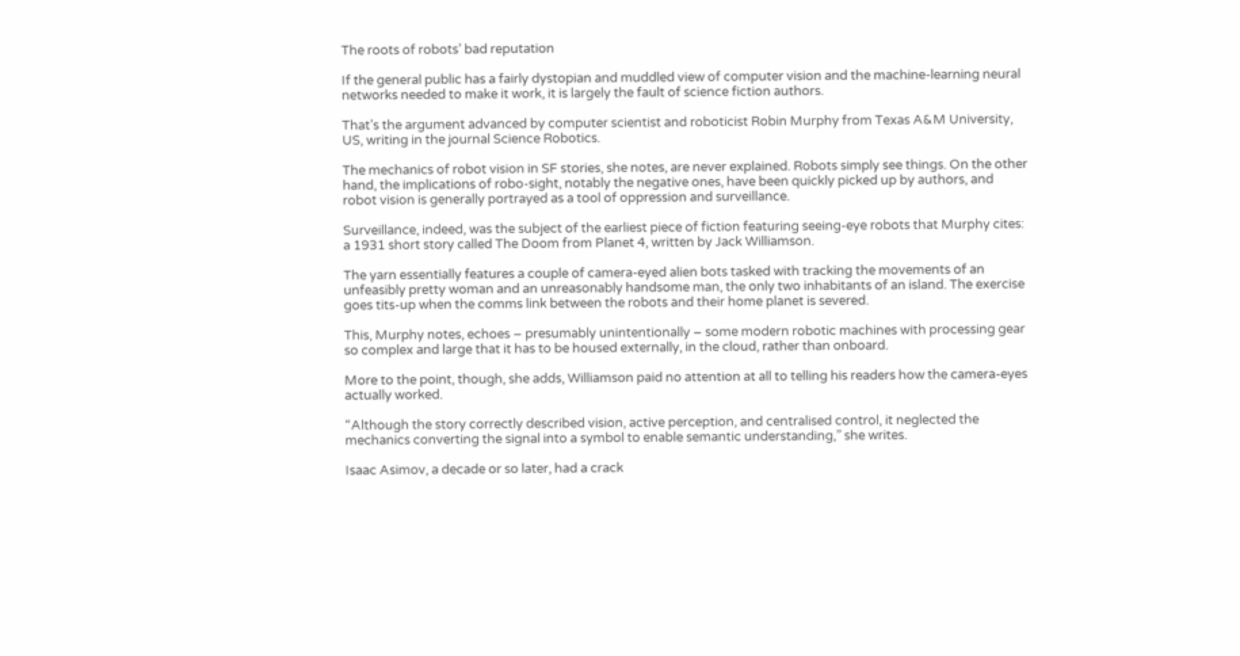The roots of robots’ bad reputation

If the general public has a fairly dystopian and muddled view of computer vision and the machine-learning neural networks needed to make it work, it is largely the fault of science fiction authors.

That’s the argument advanced by computer scientist and roboticist Robin Murphy from Texas A&M University, US, writing in the journal Science Robotics.

The mechanics of robot vision in SF stories, she notes, are never explained. Robots simply see things. On the other hand, the implications of robo-sight, notably the negative ones, have been quickly picked up by authors, and robot vision is generally portrayed as a tool of oppression and surveillance.

Surveillance, indeed, was the subject of the earliest piece of fiction featuring seeing-eye robots that Murphy cites: a 1931 short story called The Doom from Planet 4, written by Jack Williamson.

The yarn essentially features a couple of camera-eyed alien bots tasked with tracking the movements of an unfeasibly pretty woman and an unreasonably handsome man, the only two inhabitants of an island. The exercise goes tits-up when the comms link between the robots and their home planet is severed.

This, Murphy notes, echoes – presumably unintentionally – some modern robotic machines with processing gear so complex and large that it has to be housed externally, in the cloud, rather than onboard.

More to the point, though, she adds, Williamson paid no attention at all to telling his readers how the camera-eyes actually worked.

“Although the story correctly described vision, active perception, and centralised control, it neglected the mechanics converting the signal into a symbol to enable semantic understanding,” she writes.

Isaac Asimov, a decade or so later, had a crack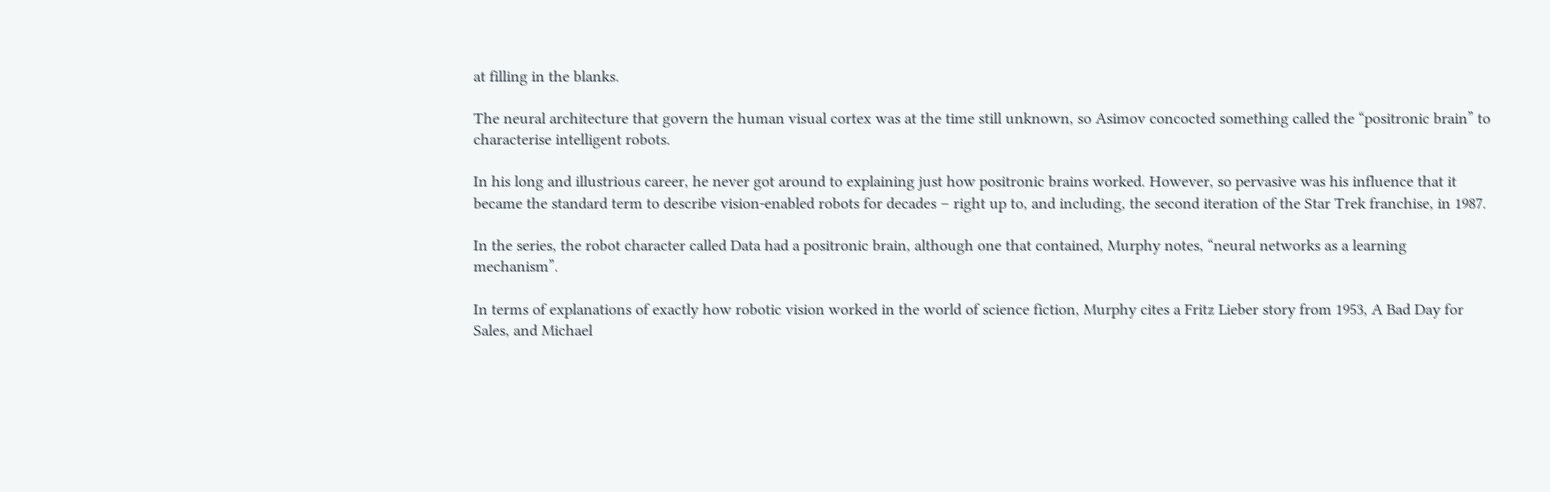at filling in the blanks.

The neural architecture that govern the human visual cortex was at the time still unknown, so Asimov concocted something called the “positronic brain” to characterise intelligent robots.

In his long and illustrious career, he never got around to explaining just how positronic brains worked. However, so pervasive was his influence that it became the standard term to describe vision-enabled robots for decades – right up to, and including, the second iteration of the Star Trek franchise, in 1987.

In the series, the robot character called Data had a positronic brain, although one that contained, Murphy notes, “neural networks as a learning mechanism”.

In terms of explanations of exactly how robotic vision worked in the world of science fiction, Murphy cites a Fritz Lieber story from 1953, A Bad Day for Sales, and Michael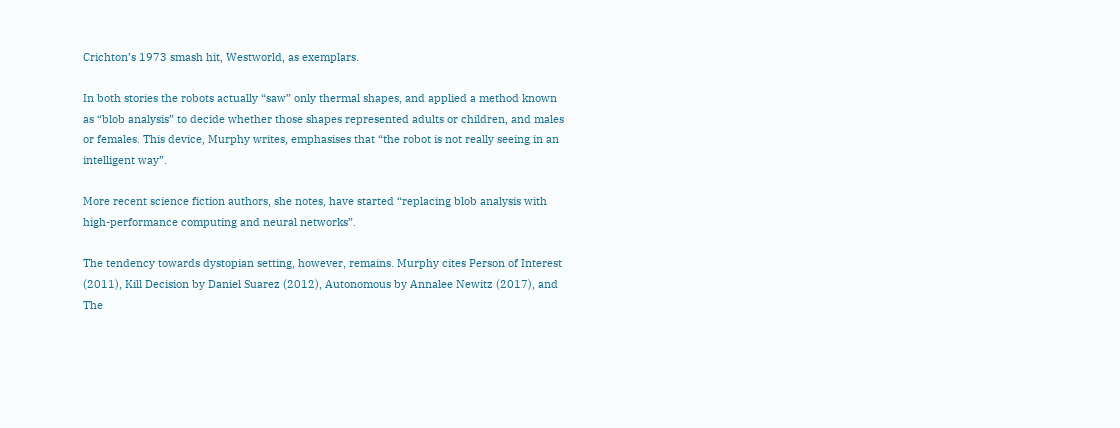Crichton’s 1973 smash hit, Westworld, as exemplars.

In both stories the robots actually “saw” only thermal shapes, and applied a method known as “blob analysis” to decide whether those shapes represented adults or children, and males or females. This device, Murphy writes, emphasises that “the robot is not really seeing in an intelligent way”.

More recent science fiction authors, she notes, have started “replacing blob analysis with high-performance computing and neural networks”.

The tendency towards dystopian setting, however, remains. Murphy cites Person of Interest (2011), Kill Decision by Daniel Suarez (2012), Autonomous by Annalee Newitz (2017), and The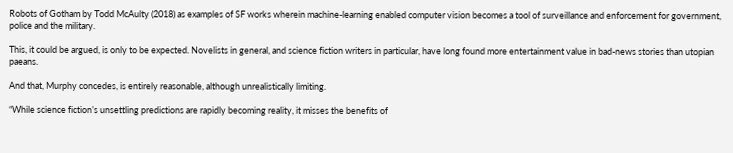Robots of Gotham by Todd McAulty (2018) as examples of SF works wherein machine-learning enabled computer vision becomes a tool of surveillance and enforcement for government, police and the military.

This, it could be argued, is only to be expected. Novelists in general, and science fiction writers in particular, have long found more entertainment value in bad-news stories than utopian paeans.

And that, Murphy concedes, is entirely reasonable, although unrealistically limiting.

“While science fiction’s unsettling predictions are rapidly becoming reality, it misses the benefits of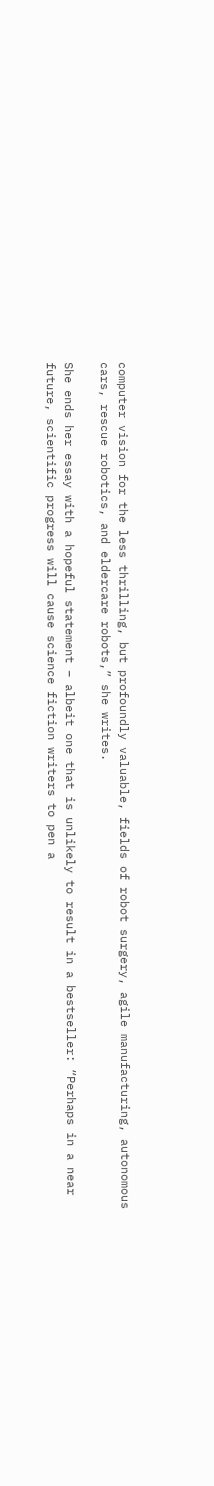computer vision for the less thrilling, but profoundly valuable, fields of robot surgery, agile manufacturing, autonomous cars, rescue robotics, and eldercare robots,” she writes.

She ends her essay with a hopeful statement – albeit one that is unlikely to result in a bestseller: “Perhaps in a near future, scientific progress will cause science fiction writers to pen a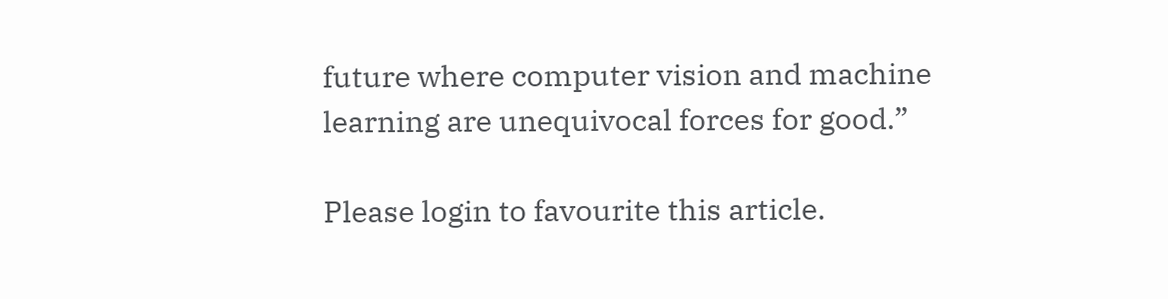future where computer vision and machine learning are unequivocal forces for good.”

Please login to favourite this article.